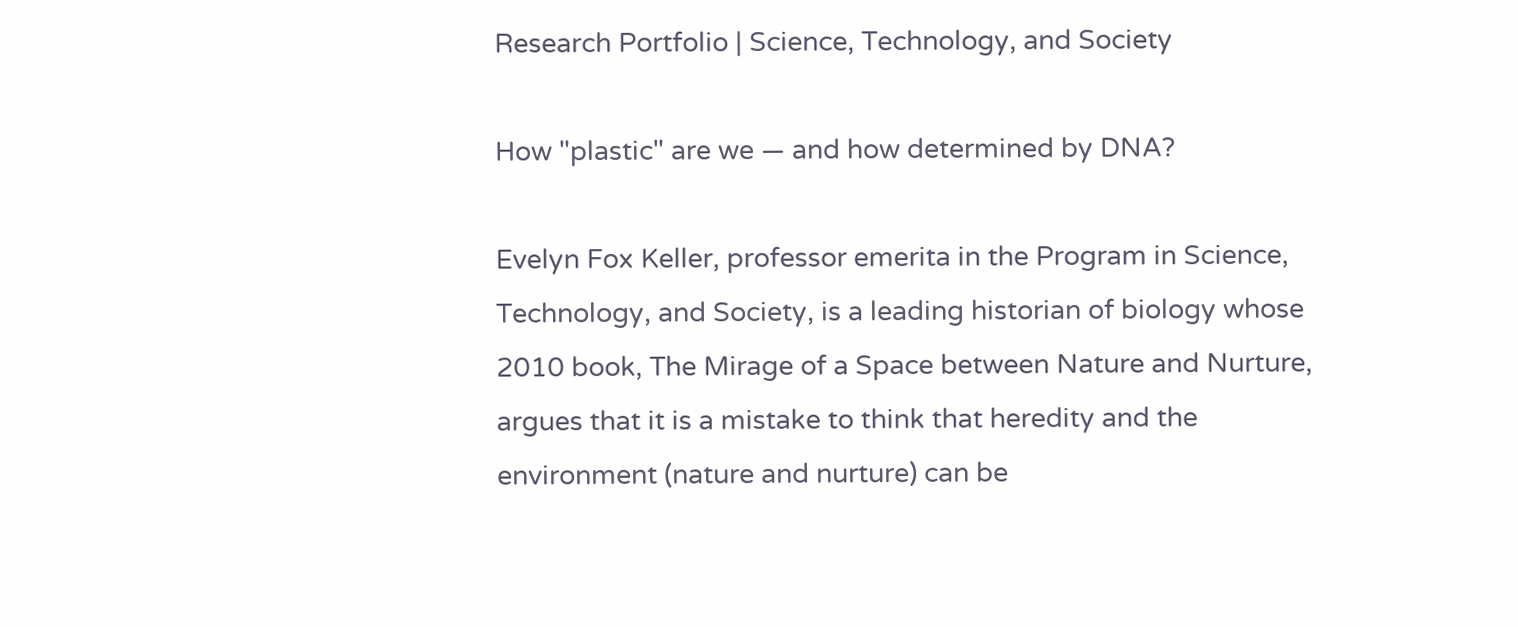Research Portfolio | Science, Technology, and Society

How "plastic" are we — and how determined by DNA?

Evelyn Fox Keller, professor emerita in the Program in Science, Technology, and Society, is a leading historian of biology whose 2010 book, The Mirage of a Space between Nature and Nurture, argues that it is a mistake to think that heredity and the environment (nature and nurture) can be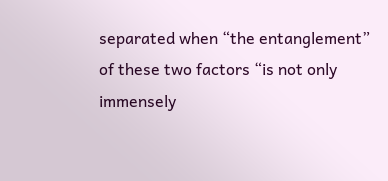separated when “the entanglement” of these two factors “is not only immensely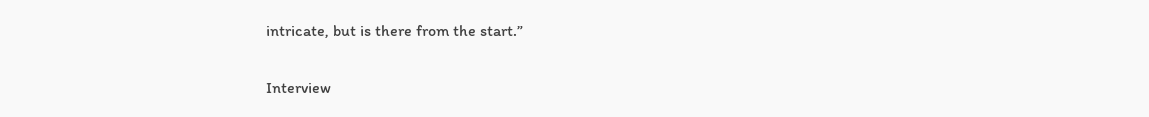intricate, but is there from the start.”

Interview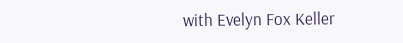with Evelyn Fox Keller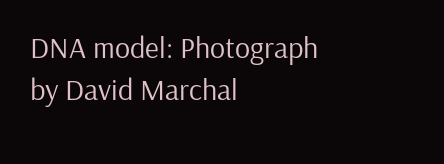DNA model: Photograph by David Marchal